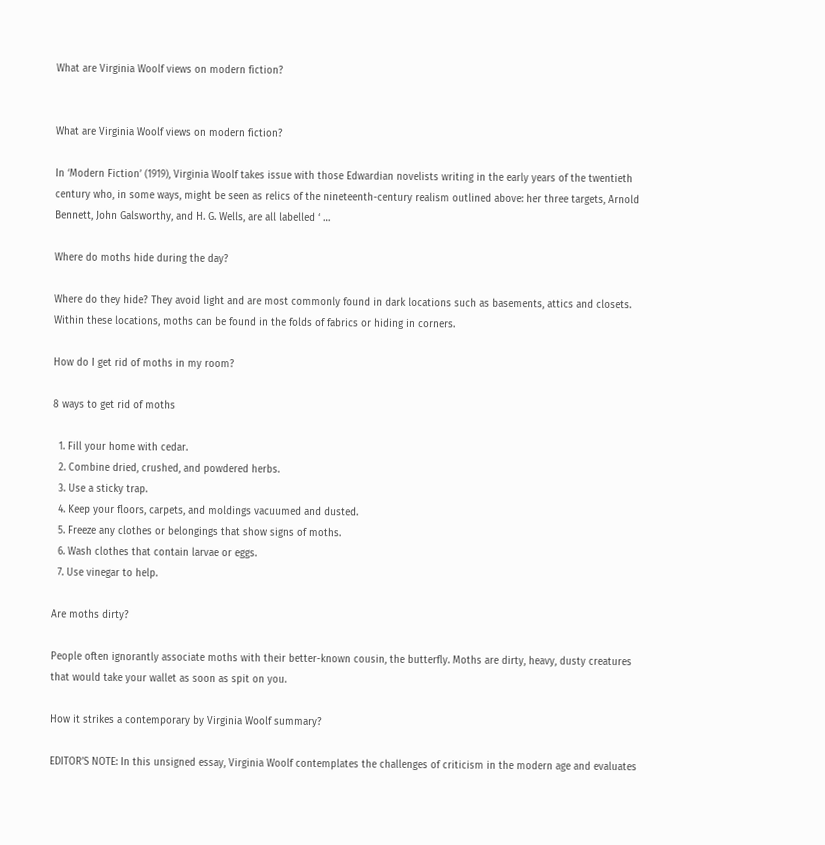What are Virginia Woolf views on modern fiction?


What are Virginia Woolf views on modern fiction?

In ‘Modern Fiction’ (1919), Virginia Woolf takes issue with those Edwardian novelists writing in the early years of the twentieth century who, in some ways, might be seen as relics of the nineteenth-century realism outlined above: her three targets, Arnold Bennett, John Galsworthy, and H. G. Wells, are all labelled ‘ …

Where do moths hide during the day?

Where do they hide? They avoid light and are most commonly found in dark locations such as basements, attics and closets. Within these locations, moths can be found in the folds of fabrics or hiding in corners.

How do I get rid of moths in my room?

8 ways to get rid of moths

  1. Fill your home with cedar.
  2. Combine dried, crushed, and powdered herbs.
  3. Use a sticky trap.
  4. Keep your floors, carpets, and moldings vacuumed and dusted.
  5. Freeze any clothes or belongings that show signs of moths.
  6. Wash clothes that contain larvae or eggs.
  7. Use vinegar to help.

Are moths dirty?

People often ignorantly associate moths with their better-known cousin, the butterfly. Moths are dirty, heavy, dusty creatures that would take your wallet as soon as spit on you.

How it strikes a contemporary by Virginia Woolf summary?

EDITOR’S NOTE: In this unsigned essay, Virginia Woolf contemplates the challenges of criticism in the modern age and evaluates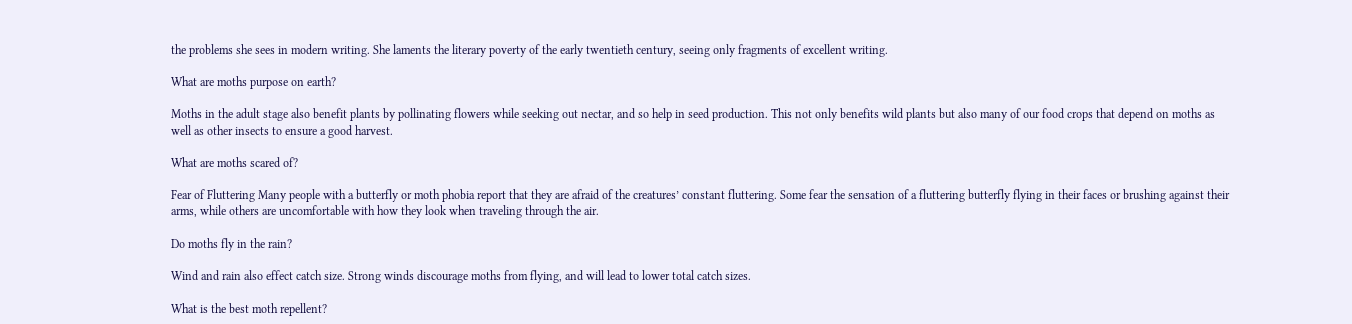the problems she sees in modern writing. She laments the literary poverty of the early twentieth century, seeing only fragments of excellent writing.

What are moths purpose on earth?

Moths in the adult stage also benefit plants by pollinating flowers while seeking out nectar, and so help in seed production. This not only benefits wild plants but also many of our food crops that depend on moths as well as other insects to ensure a good harvest.

What are moths scared of?

Fear of Fluttering Many people with a butterfly or moth phobia report that they are afraid of the creatures’ constant fluttering. Some fear the sensation of a fluttering butterfly flying in their faces or brushing against their arms, while others are uncomfortable with how they look when traveling through the air.

Do moths fly in the rain?

Wind and rain also effect catch size. Strong winds discourage moths from flying, and will lead to lower total catch sizes.

What is the best moth repellent?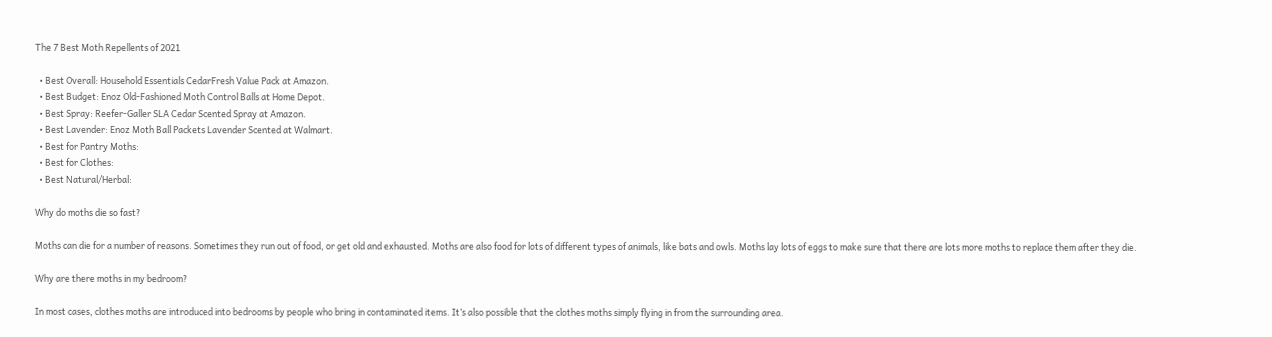The 7 Best Moth Repellents of 2021

  • Best Overall: Household Essentials CedarFresh Value Pack at Amazon.
  • Best Budget: Enoz Old-Fashioned Moth Control Balls at Home Depot.
  • Best Spray: Reefer-Galler SLA Cedar Scented Spray at Amazon.
  • Best Lavender: Enoz Moth Ball Packets Lavender Scented at Walmart.
  • Best for Pantry Moths:
  • Best for Clothes:
  • Best Natural/Herbal:

Why do moths die so fast?

Moths can die for a number of reasons. Sometimes they run out of food, or get old and exhausted. Moths are also food for lots of different types of animals, like bats and owls. Moths lay lots of eggs to make sure that there are lots more moths to replace them after they die.

Why are there moths in my bedroom?

In most cases, clothes moths are introduced into bedrooms by people who bring in contaminated items. It’s also possible that the clothes moths simply flying in from the surrounding area.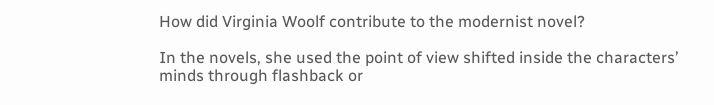How did Virginia Woolf contribute to the modernist novel?

In the novels, she used the point of view shifted inside the characters’ minds through flashback or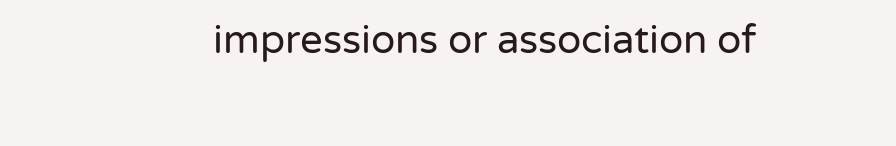impressions or association of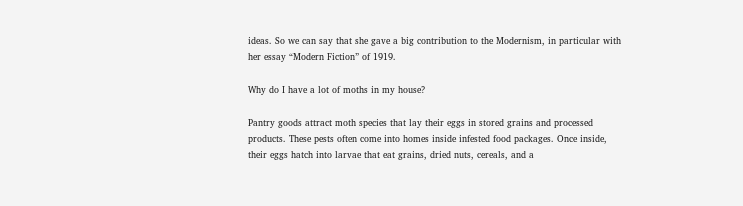ideas. So we can say that she gave a big contribution to the Modernism, in particular with her essay “Modern Fiction” of 1919.

Why do I have a lot of moths in my house?

Pantry goods attract moth species that lay their eggs in stored grains and processed products. These pests often come into homes inside infested food packages. Once inside, their eggs hatch into larvae that eat grains, dried nuts, cereals, and a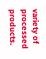variety of processed products.